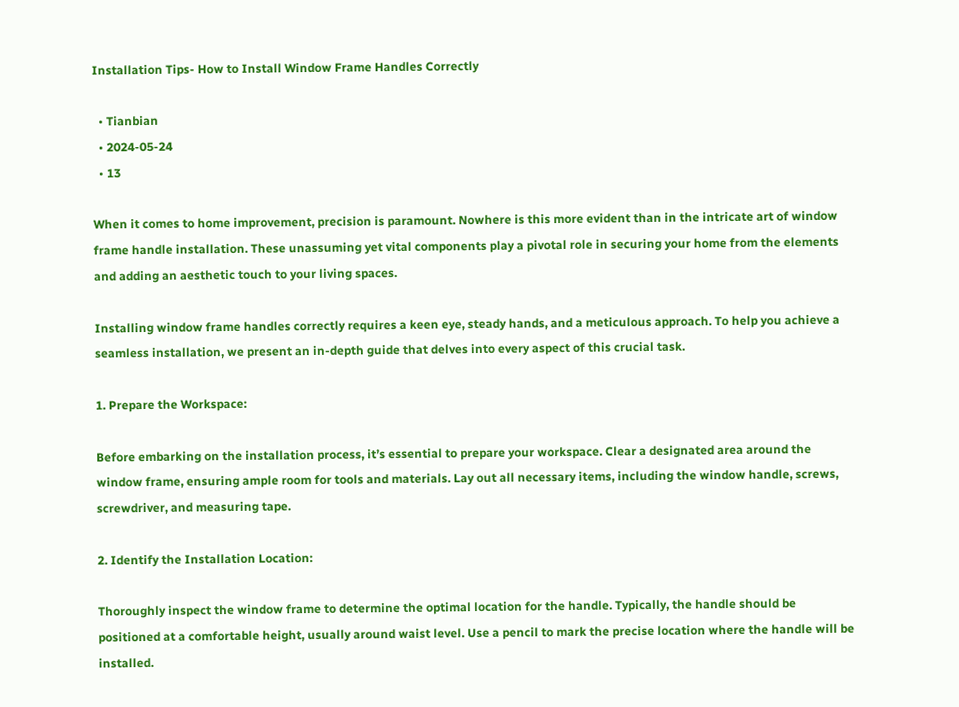Installation Tips- How to Install Window Frame Handles Correctly

  • Tianbian
  • 2024-05-24
  • 13

When it comes to home improvement, precision is paramount. Nowhere is this more evident than in the intricate art of window frame handle installation. These unassuming yet vital components play a pivotal role in securing your home from the elements and adding an aesthetic touch to your living spaces.

Installing window frame handles correctly requires a keen eye, steady hands, and a meticulous approach. To help you achieve a seamless installation, we present an in-depth guide that delves into every aspect of this crucial task.

1. Prepare the Workspace:

Before embarking on the installation process, it’s essential to prepare your workspace. Clear a designated area around the window frame, ensuring ample room for tools and materials. Lay out all necessary items, including the window handle, screws, screwdriver, and measuring tape.

2. Identify the Installation Location:

Thoroughly inspect the window frame to determine the optimal location for the handle. Typically, the handle should be positioned at a comfortable height, usually around waist level. Use a pencil to mark the precise location where the handle will be installed.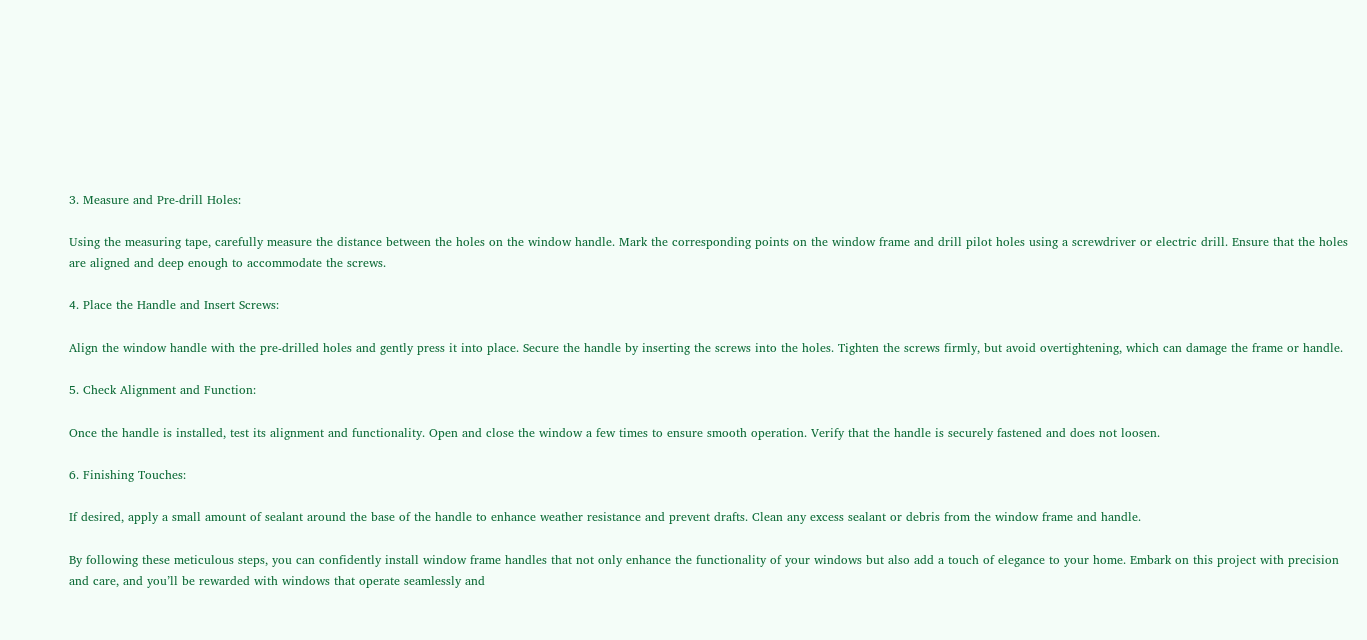3. Measure and Pre-drill Holes:

Using the measuring tape, carefully measure the distance between the holes on the window handle. Mark the corresponding points on the window frame and drill pilot holes using a screwdriver or electric drill. Ensure that the holes are aligned and deep enough to accommodate the screws.

4. Place the Handle and Insert Screws:

Align the window handle with the pre-drilled holes and gently press it into place. Secure the handle by inserting the screws into the holes. Tighten the screws firmly, but avoid overtightening, which can damage the frame or handle.

5. Check Alignment and Function:

Once the handle is installed, test its alignment and functionality. Open and close the window a few times to ensure smooth operation. Verify that the handle is securely fastened and does not loosen.

6. Finishing Touches:

If desired, apply a small amount of sealant around the base of the handle to enhance weather resistance and prevent drafts. Clean any excess sealant or debris from the window frame and handle.

By following these meticulous steps, you can confidently install window frame handles that not only enhance the functionality of your windows but also add a touch of elegance to your home. Embark on this project with precision and care, and you’ll be rewarded with windows that operate seamlessly and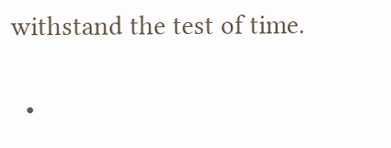withstand the test of time.

  •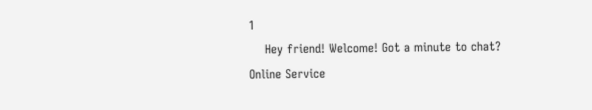1
    Hey friend! Welcome! Got a minute to chat?
Online Service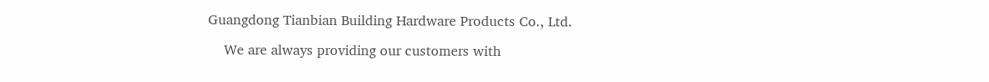Guangdong Tianbian Building Hardware Products Co., Ltd.

    We are always providing our customers with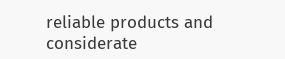reliable products and considerate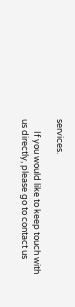services.

      If you would like to keep touch with us directly, please go to contact us